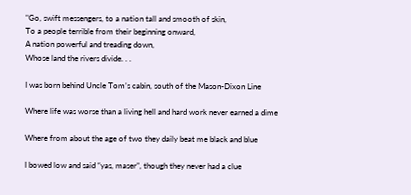"Go, swift messengers, to a nation tall and smooth of skin,
To a people terrible from their beginning onward,
A nation powerful and treading down,
Whose land the rivers divide. . .

I was born behind Uncle Tom’s cabin, south of the Mason-Dixon Line

Where life was worse than a living hell and hard work never earned a dime

Where from about the age of two they daily beat me black and blue

I bowed low and said “yas, maser”, though they never had a clue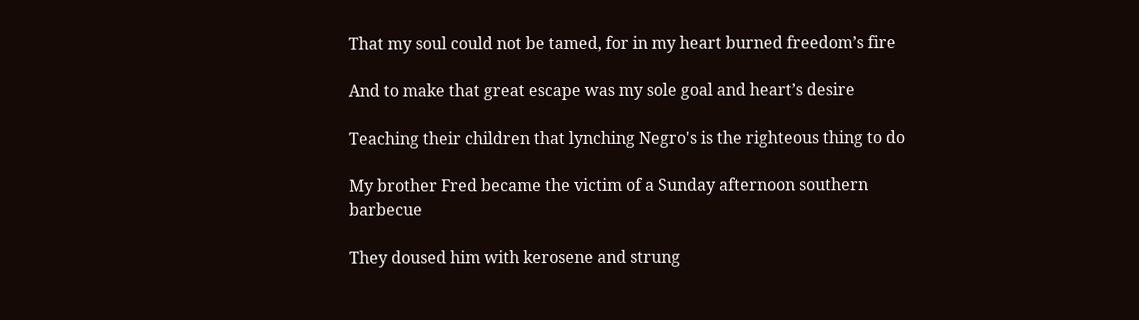That my soul could not be tamed, for in my heart burned freedom’s fire

And to make that great escape was my sole goal and heart’s desire

Teaching their children that lynching Negro's is the righteous thing to do

My brother Fred became the victim of a Sunday afternoon southern barbecue

They doused him with kerosene and strung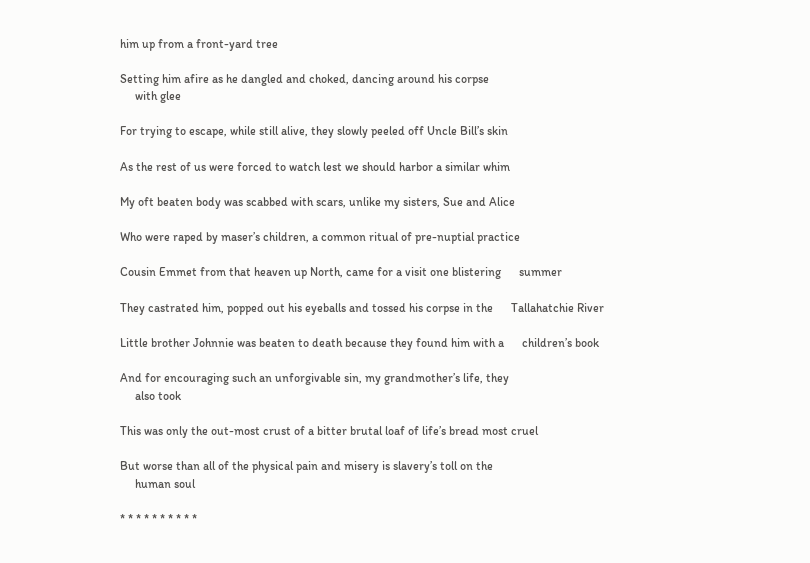him up from a front-yard tree

Setting him afire as he dangled and choked, dancing around his corpse
     with glee

For trying to escape, while still alive, they slowly peeled off Uncle Bill’s skin

As the rest of us were forced to watch lest we should harbor a similar whim

My oft beaten body was scabbed with scars, unlike my sisters, Sue and Alice

Who were raped by maser’s children, a common ritual of pre-nuptial practice

Cousin Emmet from that heaven up North, came for a visit one blistering      summer

They castrated him, popped out his eyeballs and tossed his corpse in the      Tallahatchie River

Little brother Johnnie was beaten to death because they found him with a      children’s book

And for encouraging such an unforgivable sin, my grandmother’s life, they
     also took

This was only the out-most crust of a bitter brutal loaf of life’s bread most cruel

But worse than all of the physical pain and misery is slavery’s toll on the
     human soul

* * * * * * * * * *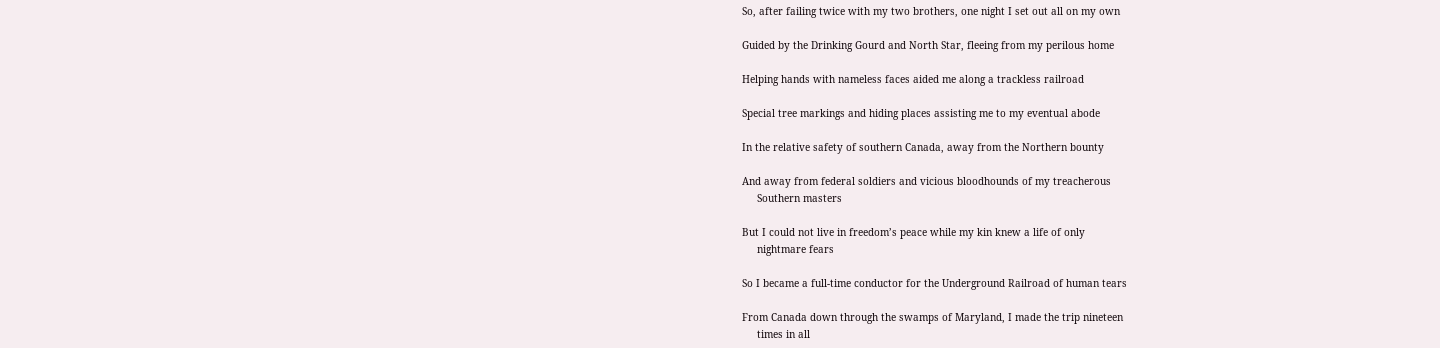So, after failing twice with my two brothers, one night I set out all on my own

Guided by the Drinking Gourd and North Star, fleeing from my perilous home

Helping hands with nameless faces aided me along a trackless railroad

Special tree markings and hiding places assisting me to my eventual abode

In the relative safety of southern Canada, away from the Northern bounty

And away from federal soldiers and vicious bloodhounds of my treacherous
     Southern masters

But I could not live in freedom’s peace while my kin knew a life of only
     nightmare fears

So I became a full-time conductor for the Underground Railroad of human tears

From Canada down through the swamps of Maryland, I made the trip nineteen
     times in all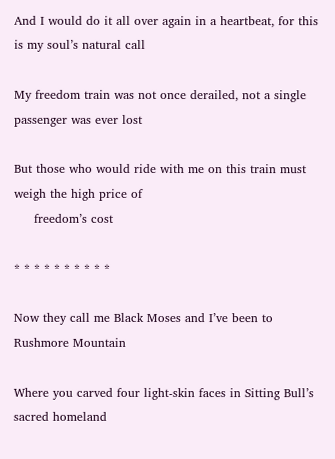And I would do it all over again in a heartbeat, for this is my soul’s natural call

My freedom train was not once derailed, not a single passenger was ever lost

But those who would ride with me on this train must weigh the high price of
     freedom’s cost

* * * * * * * * * *

Now they call me Black Moses and I’ve been to Rushmore Mountain

Where you carved four light-skin faces in Sitting Bull’s sacred homeland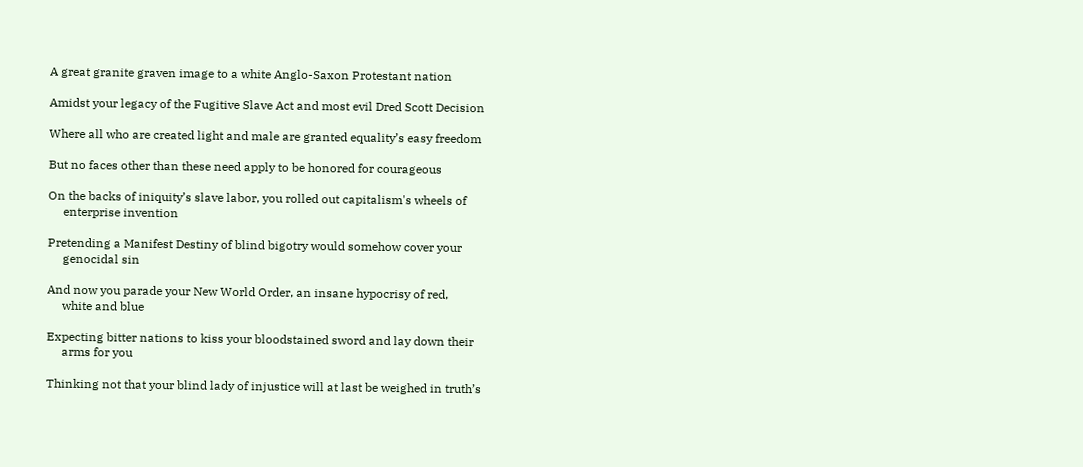A great granite graven image to a white Anglo-Saxon Protestant nation

Amidst your legacy of the Fugitive Slave Act and most evil Dred Scott Decision

Where all who are created light and male are granted equality’s easy freedom

But no faces other than these need apply to be honored for courageous

On the backs of iniquity’s slave labor, you rolled out capitalism's wheels of
     enterprise invention

Pretending a Manifest Destiny of blind bigotry would somehow cover your
     genocidal sin

And now you parade your New World Order, an insane hypocrisy of red,
     white and blue

Expecting bitter nations to kiss your bloodstained sword and lay down their
     arms for you

Thinking not that your blind lady of injustice will at last be weighed in truth’s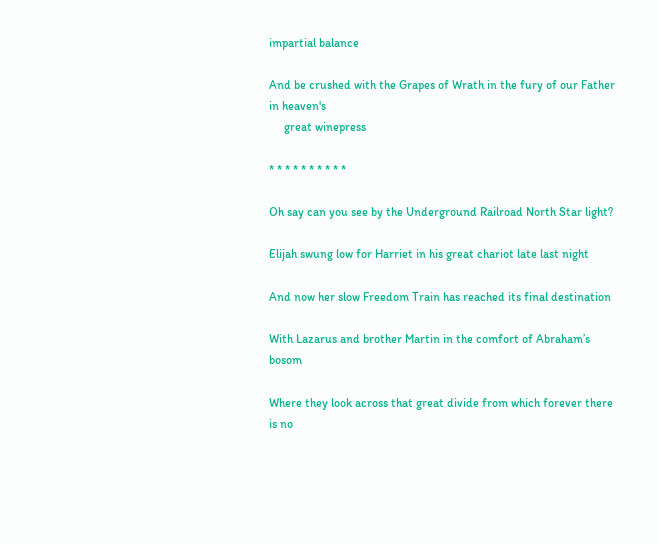impartial balance

And be crushed with the Grapes of Wrath in the fury of our Father in heaven's
     great winepress

* * * * * * * * * *

Oh say can you see by the Underground Railroad North Star light?

Elijah swung low for Harriet in his great chariot late last night

And now her slow Freedom Train has reached its final destination

With Lazarus and brother Martin in the comfort of Abraham’s bosom

Where they look across that great divide from which forever there is no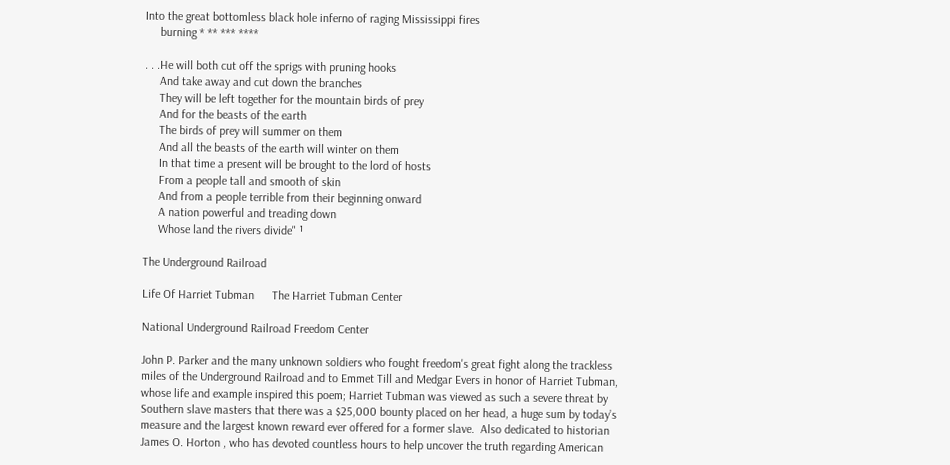Into the great bottomless black hole inferno of raging Mississippi fires
     burning * ** *** ****

. . .He will both cut off the sprigs with pruning hooks
     And take away and cut down the branches
     They will be left together for the mountain birds of prey
     And for the beasts of the earth
     The birds of prey will summer on them
     And all the beasts of the earth will winter on them
     In that time a present will be brought to the lord of hosts
     From a people tall and smooth of skin
     And from a people terrible from their beginning onward
     A nation powerful and treading down
     Whose land the rivers divide" ¹

The Underground Railroad

Life Of Harriet Tubman      The Harriet Tubman Center

National Underground Railroad Freedom Center

John P. Parker and the many unknown soldiers who fought freedom's great fight along the trackless miles of the Underground Railroad and to Emmet Till and Medgar Evers in honor of Harriet Tubman, whose life and example inspired this poem; Harriet Tubman was viewed as such a severe threat by Southern slave masters that there was a $25,000 bounty placed on her head, a huge sum by today’s measure and the largest known reward ever offered for a former slave.  Also dedicated to historian James O. Horton , who has devoted countless hours to help uncover the truth regarding American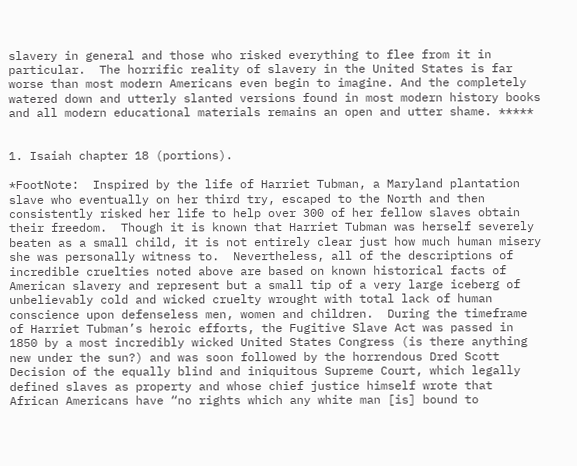slavery in general and those who risked everything to flee from it in particular.  The horrific reality of slavery in the United States is far worse than most modern Americans even begin to imagine. And the completely watered down and utterly slanted versions found in most modern history books and all modern educational materials remains an open and utter shame. *****


1. Isaiah chapter 18 (portions).

*FootNote:  Inspired by the life of Harriet Tubman, a Maryland plantation slave who eventually on her third try, escaped to the North and then consistently risked her life to help over 300 of her fellow slaves obtain their freedom.  Though it is known that Harriet Tubman was herself severely beaten as a small child, it is not entirely clear just how much human misery she was personally witness to.  Nevertheless, all of the descriptions of incredible cruelties noted above are based on known historical facts of American slavery and represent but a small tip of a very large iceberg of unbelievably cold and wicked cruelty wrought with total lack of human conscience upon defenseless men, women and children.  During the timeframe of Harriet Tubman’s heroic efforts, the Fugitive Slave Act was passed in 1850 by a most incredibly wicked United States Congress (is there anything new under the sun?) and was soon followed by the horrendous Dred Scott Decision of the equally blind and iniquitous Supreme Court, which legally defined slaves as property and whose chief justice himself wrote that African Americans have “no rights which any white man [is] bound to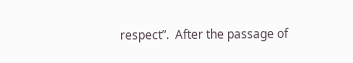respect”.  After the passage of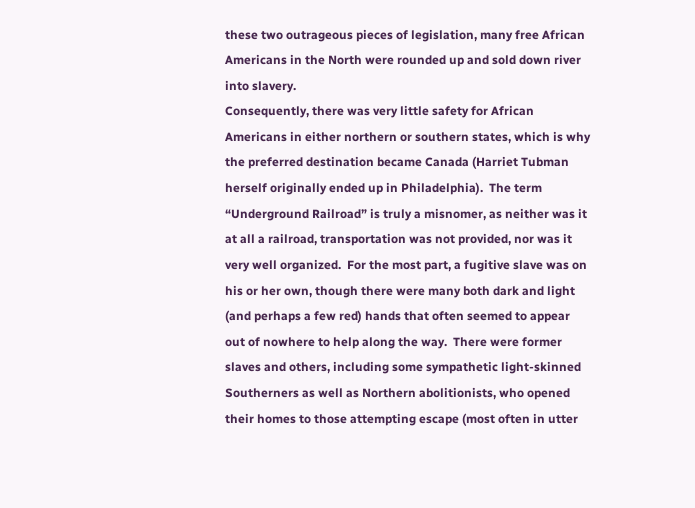these two outrageous pieces of legislation, many free African Americans in the North were rounded up and sold down river into slavery.
Consequently, there was very little safety for African Americans in either northern or southern states, which is why the preferred destination became Canada (Harriet Tubman herself originally ended up in Philadelphia).  The term “Underground Railroad” is truly a misnomer, as neither was it at all a railroad, transportation was not provided, nor was it very well organized.  For the most part, a fugitive slave was on his or her own, though there were many both dark and light (and perhaps a few red) hands that often seemed to appear out of nowhere to help along the way.  There were former slaves and others, including some sympathetic light-skinned Southerners as well as Northern abolitionists, who opened their homes to those attempting escape (most often in utter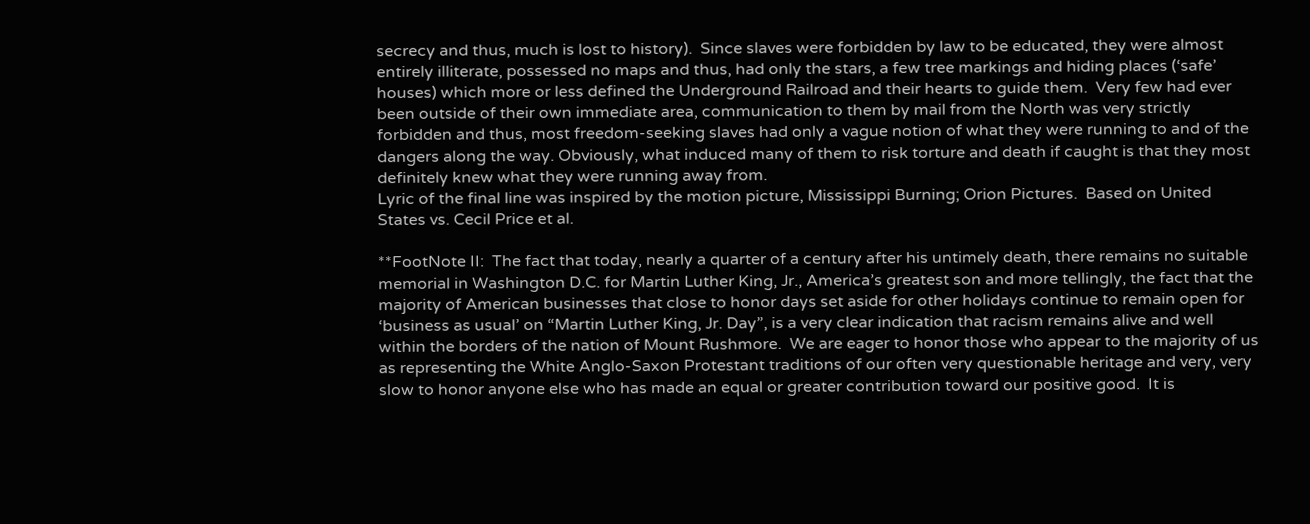secrecy and thus, much is lost to history).  Since slaves were forbidden by law to be educated, they were almost entirely illiterate, possessed no maps and thus, had only the stars, a few tree markings and hiding places (‘safe’ houses) which more or less defined the Underground Railroad and their hearts to guide them.  Very few had ever been outside of their own immediate area, communication to them by mail from the North was very strictly forbidden and thus, most freedom-seeking slaves had only a vague notion of what they were running to and of the dangers along the way. Obviously, what induced many of them to risk torture and death if caught is that they most definitely knew what they were running away from.
Lyric of the final line was inspired by the motion picture, Mississippi Burning; Orion Pictures.  Based on United States vs. Cecil Price et al.

**FootNote II:  The fact that today, nearly a quarter of a century after his untimely death, there remains no suitable memorial in Washington D.C. for Martin Luther King, Jr., America’s greatest son and more tellingly, the fact that the majority of American businesses that close to honor days set aside for other holidays continue to remain open for ‘business as usual’ on “Martin Luther King, Jr. Day”, is a very clear indication that racism remains alive and well within the borders of the nation of Mount Rushmore.  We are eager to honor those who appear to the majority of us as representing the White Anglo-Saxon Protestant traditions of our often very questionable heritage and very, very slow to honor anyone else who has made an equal or greater contribution toward our positive good.  It is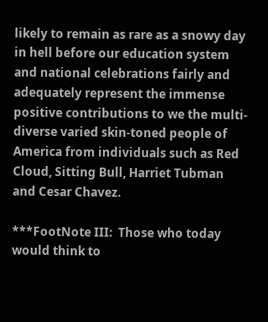likely to remain as rare as a snowy day in hell before our education system and national celebrations fairly and adequately represent the immense positive contributions to we the multi-diverse varied skin-toned people of America from individuals such as Red Cloud, Sitting Bull, Harriet Tubman and Cesar Chavez.

***FootNote III:  Those who today would think to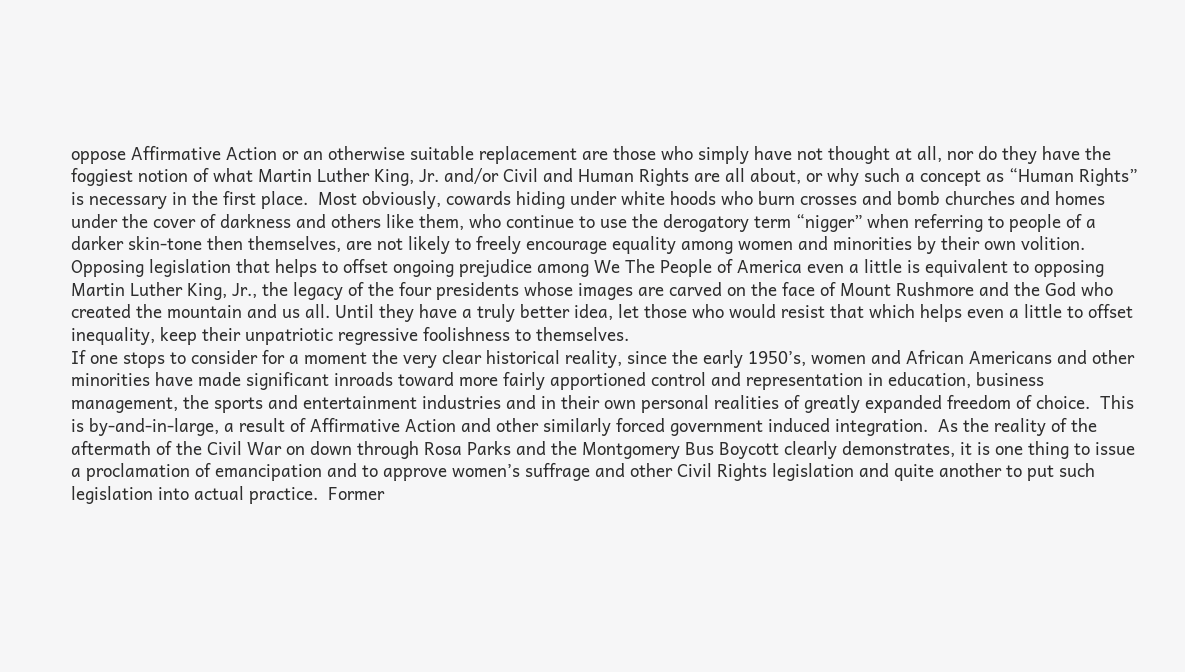oppose Affirmative Action or an otherwise suitable replacement are those who simply have not thought at all, nor do they have the foggiest notion of what Martin Luther King, Jr. and/or Civil and Human Rights are all about, or why such a concept as “Human Rights” is necessary in the first place.  Most obviously, cowards hiding under white hoods who burn crosses and bomb churches and homes under the cover of darkness and others like them, who continue to use the derogatory term “nigger” when referring to people of a darker skin-tone then themselves, are not likely to freely encourage equality among women and minorities by their own volition.  Opposing legislation that helps to offset ongoing prejudice among We The People of America even a little is equivalent to opposing Martin Luther King, Jr., the legacy of the four presidents whose images are carved on the face of Mount Rushmore and the God who created the mountain and us all. Until they have a truly better idea, let those who would resist that which helps even a little to offset inequality, keep their unpatriotic regressive foolishness to themselves.
If one stops to consider for a moment the very clear historical reality, since the early 1950’s, women and African Americans and other minorities have made significant inroads toward more fairly apportioned control and representation in education, business management, the sports and entertainment industries and in their own personal realities of greatly expanded freedom of choice.  This is by-and-in-large, a result of Affirmative Action and other similarly forced government induced integration.  As the reality of the aftermath of the Civil War on down through Rosa Parks and the Montgomery Bus Boycott clearly demonstrates, it is one thing to issue a proclamation of emancipation and to approve women’s suffrage and other Civil Rights legislation and quite another to put such legislation into actual practice.  Former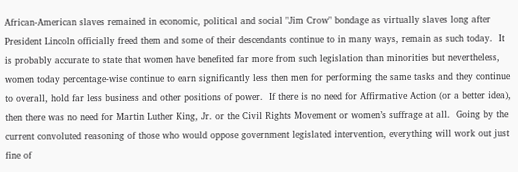African-American slaves remained in economic, political and social "Jim Crow" bondage as virtually slaves long after President Lincoln officially freed them and some of their descendants continue to in many ways, remain as such today.  It is probably accurate to state that women have benefited far more from such legislation than minorities but nevertheless, women today percentage-wise continue to earn significantly less then men for performing the same tasks and they continue to overall, hold far less business and other positions of power.  If there is no need for Affirmative Action (or a better idea), then there was no need for Martin Luther King, Jr. or the Civil Rights Movement or women’s suffrage at all.  Going by the current convoluted reasoning of those who would oppose government legislated intervention, everything will work out just fine of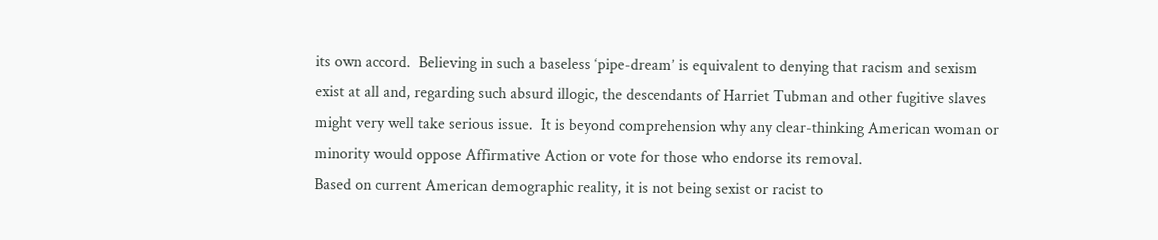its own accord.  Believing in such a baseless ‘pipe-dream’ is equivalent to denying that racism and sexism exist at all and, regarding such absurd illogic, the descendants of Harriet Tubman and other fugitive slaves might very well take serious issue.  It is beyond comprehension why any clear-thinking American woman or minority would oppose Affirmative Action or vote for those who endorse its removal.
Based on current American demographic reality, it is not being sexist or racist to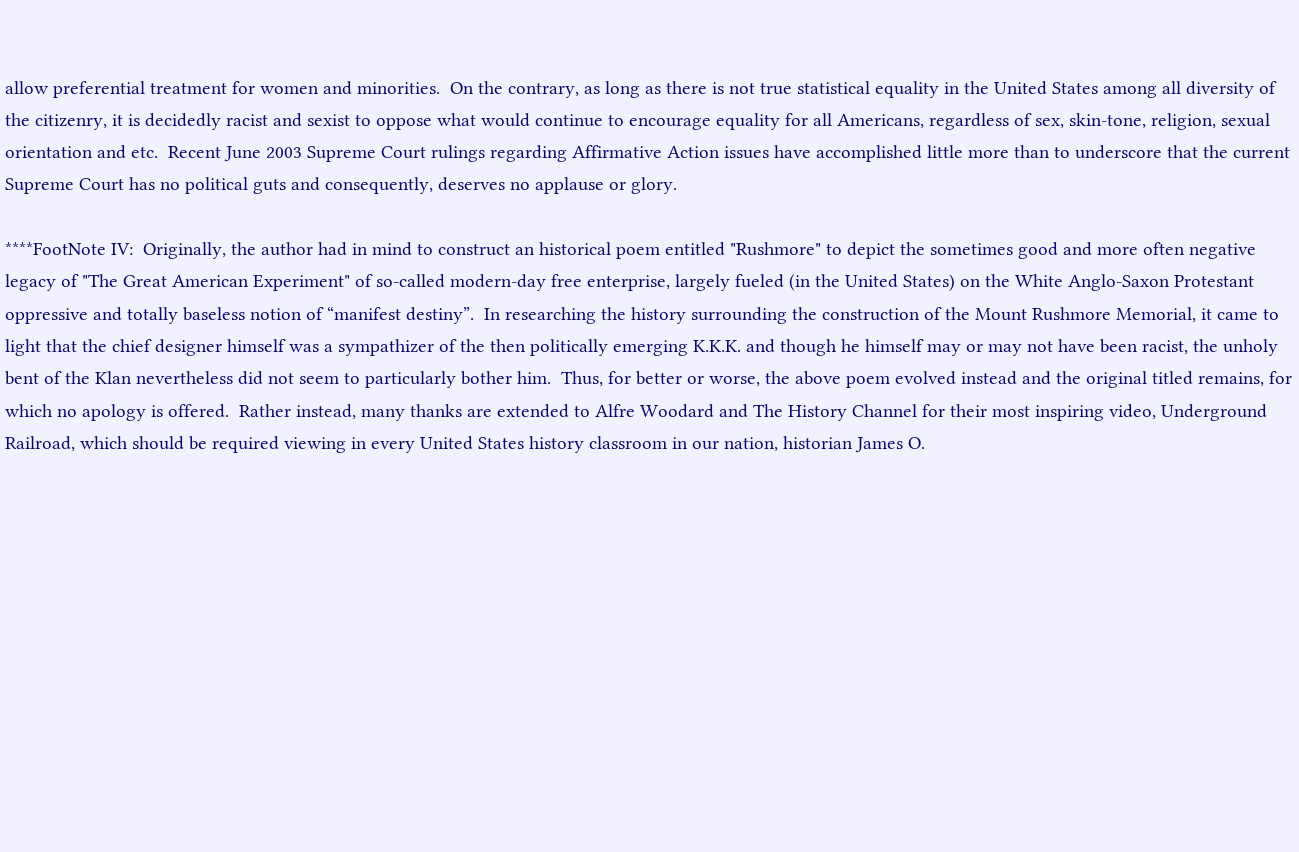allow preferential treatment for women and minorities.  On the contrary, as long as there is not true statistical equality in the United States among all diversity of the citizenry, it is decidedly racist and sexist to oppose what would continue to encourage equality for all Americans, regardless of sex, skin-tone, religion, sexual orientation and etc.  Recent June 2003 Supreme Court rulings regarding Affirmative Action issues have accomplished little more than to underscore that the current Supreme Court has no political guts and consequently, deserves no applause or glory.

****FootNote IV:  Originally, the author had in mind to construct an historical poem entitled "Rushmore" to depict the sometimes good and more often negative legacy of "The Great American Experiment" of so-called modern-day free enterprise, largely fueled (in the United States) on the White Anglo-Saxon Protestant oppressive and totally baseless notion of “manifest destiny”.  In researching the history surrounding the construction of the Mount Rushmore Memorial, it came to light that the chief designer himself was a sympathizer of the then politically emerging K.K.K. and though he himself may or may not have been racist, the unholy bent of the Klan nevertheless did not seem to particularly bother him.  Thus, for better or worse, the above poem evolved instead and the original titled remains, for which no apology is offered.  Rather instead, many thanks are extended to Alfre Woodard and The History Channel for their most inspiring video, Underground Railroad, which should be required viewing in every United States history classroom in our nation, historian James O.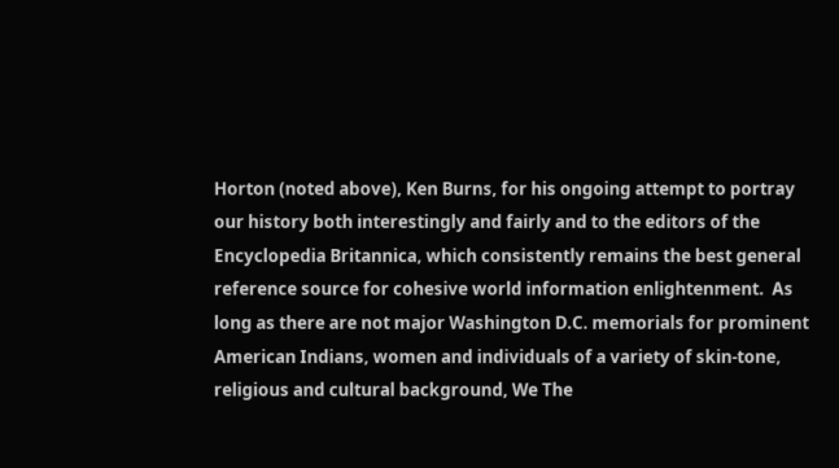Horton (noted above), Ken Burns, for his ongoing attempt to portray our history both interestingly and fairly and to the editors of the Encyclopedia Britannica, which consistently remains the best general reference source for cohesive world information enlightenment.  As long as there are not major Washington D.C. memorials for prominent American Indians, women and individuals of a variety of skin-tone, religious and cultural background, We The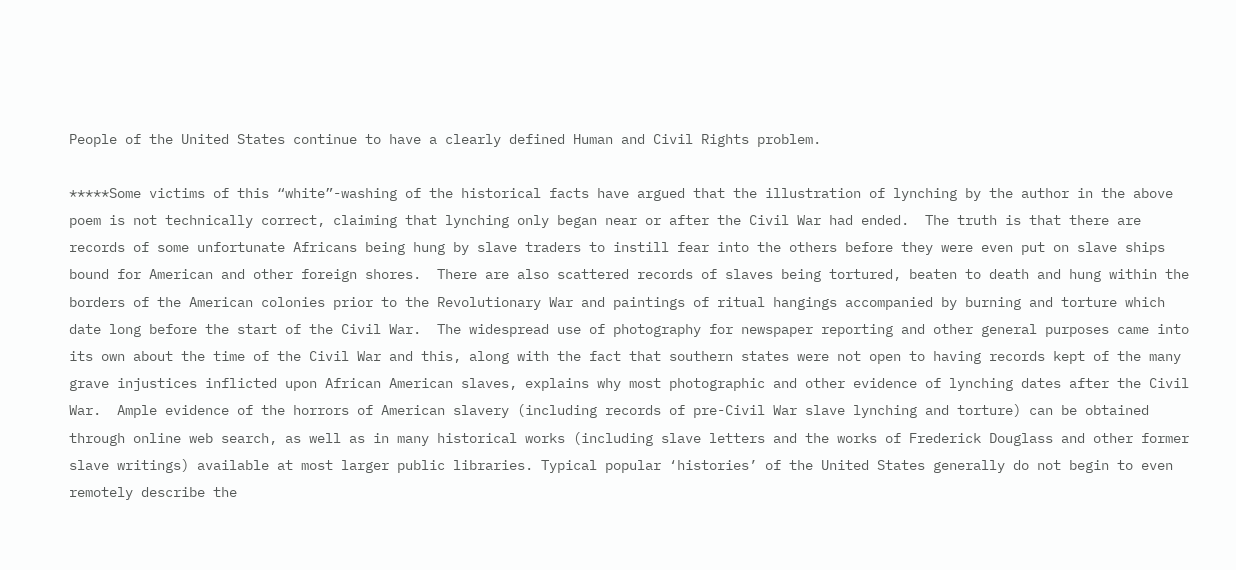People of the United States continue to have a clearly defined Human and Civil Rights problem.

*****Some victims of this “white”-washing of the historical facts have argued that the illustration of lynching by the author in the above poem is not technically correct, claiming that lynching only began near or after the Civil War had ended.  The truth is that there are records of some unfortunate Africans being hung by slave traders to instill fear into the others before they were even put on slave ships bound for American and other foreign shores.  There are also scattered records of slaves being tortured, beaten to death and hung within the borders of the American colonies prior to the Revolutionary War and paintings of ritual hangings accompanied by burning and torture which date long before the start of the Civil War.  The widespread use of photography for newspaper reporting and other general purposes came into its own about the time of the Civil War and this, along with the fact that southern states were not open to having records kept of the many grave injustices inflicted upon African American slaves, explains why most photographic and other evidence of lynching dates after the Civil War.  Ample evidence of the horrors of American slavery (including records of pre-Civil War slave lynching and torture) can be obtained through online web search, as well as in many historical works (including slave letters and the works of Frederick Douglass and other former slave writings) available at most larger public libraries. Typical popular ‘histories’ of the United States generally do not begin to even remotely describe the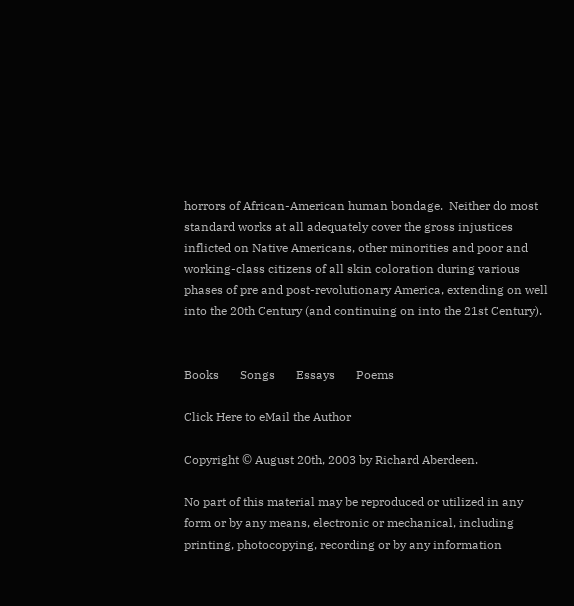horrors of African-American human bondage.  Neither do most standard works at all adequately cover the gross injustices inflicted on Native Americans, other minorities and poor and working-class citizens of all skin coloration during various phases of pre and post-revolutionary America, extending on well into the 20th Century (and continuing on into the 21st Century).


Books       Songs       Essays       Poems

Click Here to eMail the Author

Copyright © August 20th, 2003 by Richard Aberdeen.

No part of this material may be reproduced or utilized in any form or by any means, electronic or mechanical, including printing, photocopying, recording or by any information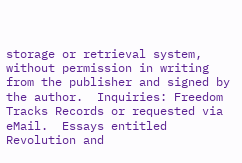storage or retrieval system, without permission in writing from the publisher and signed by the author.  Inquiries: Freedom Tracks Records or requested via eMail.  Essays entitled Revolution and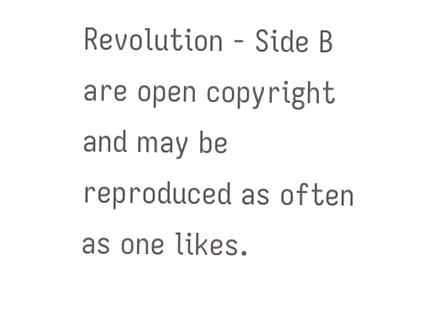Revolution - Side B are open copyright and may be reproduced as often as one likes.